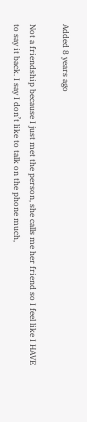Added 8 years ago

Not a friendship because I just met the person, she calls me her friend so I feel like I HAVE to say it back. I say I don’t like to talk on the phone much,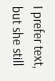I prefer text, but she still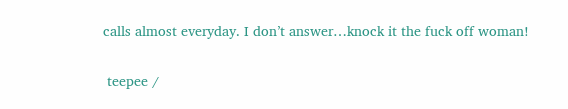calls almost everyday. I don’t answer…knock it the fuck off woman!

 teepee /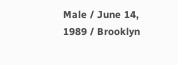Male / June 14, 1989 / Brooklyn